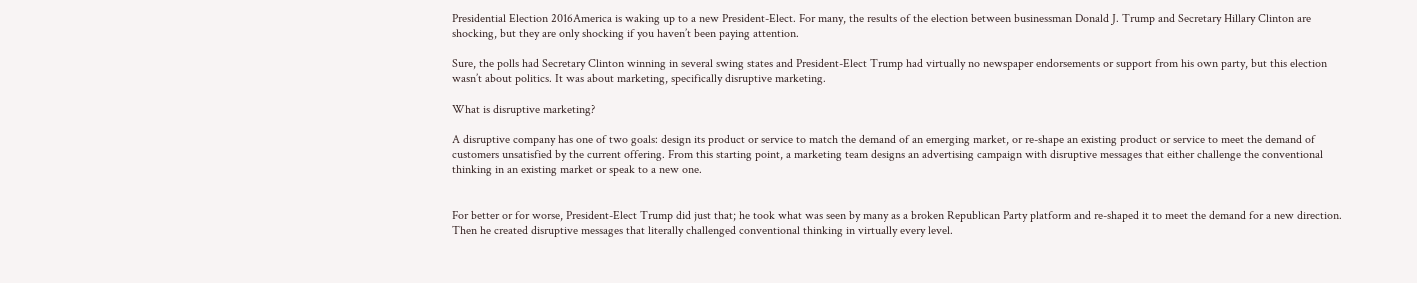Presidential Election 2016America is waking up to a new President-Elect. For many, the results of the election between businessman Donald J. Trump and Secretary Hillary Clinton are shocking, but they are only shocking if you haven’t been paying attention.

Sure, the polls had Secretary Clinton winning in several swing states and President-Elect Trump had virtually no newspaper endorsements or support from his own party, but this election wasn’t about politics. It was about marketing, specifically disruptive marketing.

What is disruptive marketing?

A disruptive company has one of two goals: design its product or service to match the demand of an emerging market, or re-shape an existing product or service to meet the demand of customers unsatisfied by the current offering. From this starting point, a marketing team designs an advertising campaign with disruptive messages that either challenge the conventional thinking in an existing market or speak to a new one.


For better or for worse, President-Elect Trump did just that; he took what was seen by many as a broken Republican Party platform and re-shaped it to meet the demand for a new direction. Then he created disruptive messages that literally challenged conventional thinking in virtually every level.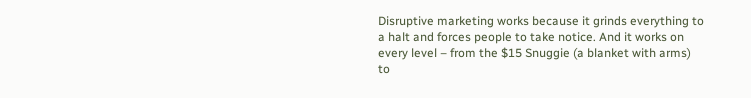Disruptive marketing works because it grinds everything to a halt and forces people to take notice. And it works on every level – from the $15 Snuggie (a blanket with arms) to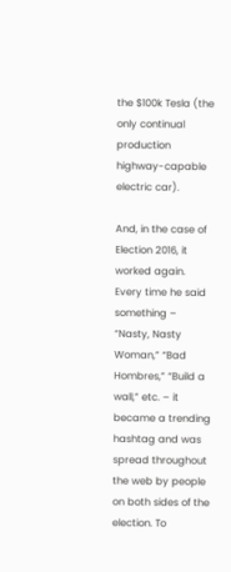the $100k Tesla (the only continual production highway-capable electric car).

And, in the case of Election 2016, it worked again. Every time he said something – “Nasty, Nasty Woman,” “Bad Hombres,” “Build a wall,” etc. – it became a trending hashtag and was spread throughout the web by people on both sides of the election. To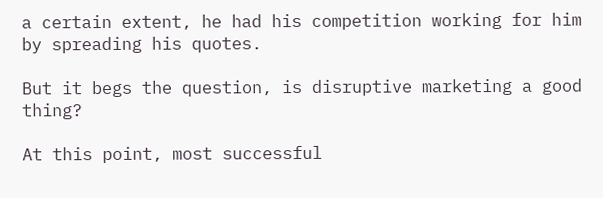a certain extent, he had his competition working for him by spreading his quotes.

But it begs the question, is disruptive marketing a good thing?

At this point, most successful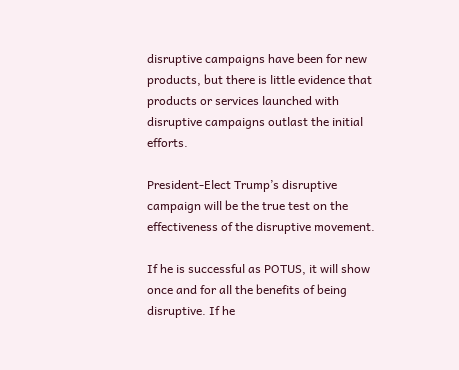disruptive campaigns have been for new products, but there is little evidence that products or services launched with disruptive campaigns outlast the initial efforts.

President-Elect Trump’s disruptive campaign will be the true test on the effectiveness of the disruptive movement.

If he is successful as POTUS, it will show once and for all the benefits of being disruptive. If he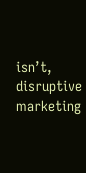isn’t, disruptive marketing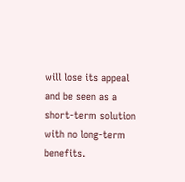will lose its appeal and be seen as a short-term solution with no long-term benefits.